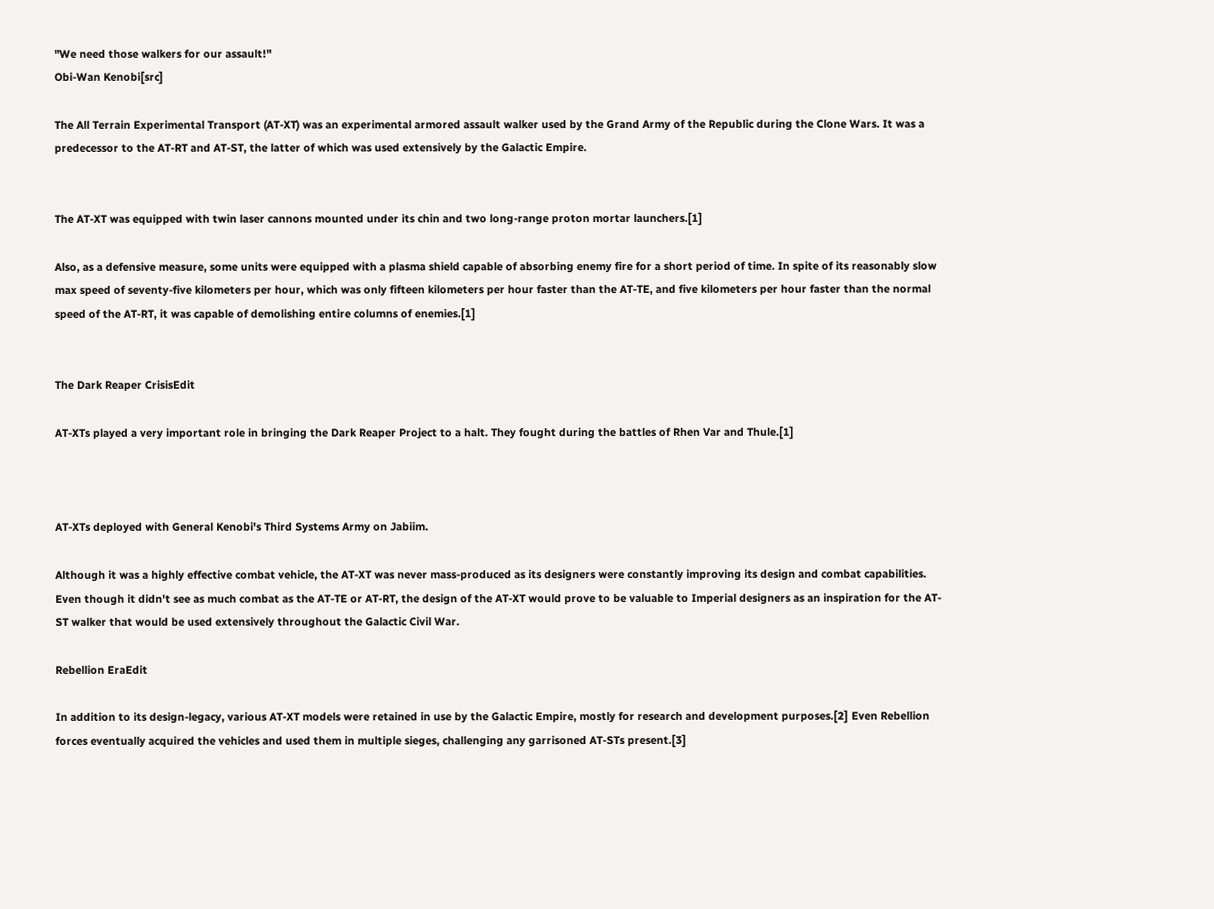"We need those walkers for our assault!"
Obi-Wan Kenobi[src]

The All Terrain Experimental Transport (AT-XT) was an experimental armored assault walker used by the Grand Army of the Republic during the Clone Wars. It was a predecessor to the AT-RT and AT-ST, the latter of which was used extensively by the Galactic Empire.


The AT-XT was equipped with twin laser cannons mounted under its chin and two long-range proton mortar launchers.[1]

Also, as a defensive measure, some units were equipped with a plasma shield capable of absorbing enemy fire for a short period of time. In spite of its reasonably slow max speed of seventy-five kilometers per hour, which was only fifteen kilometers per hour faster than the AT-TE, and five kilometers per hour faster than the normal speed of the AT-RT, it was capable of demolishing entire columns of enemies.[1]


The Dark Reaper CrisisEdit

AT-XTs played a very important role in bringing the Dark Reaper Project to a halt. They fought during the battles of Rhen Var and Thule.[1]



AT-XTs deployed with General Kenobi's Third Systems Army on Jabiim.

Although it was a highly effective combat vehicle, the AT-XT was never mass-produced as its designers were constantly improving its design and combat capabilities. Even though it didn't see as much combat as the AT-TE or AT-RT, the design of the AT-XT would prove to be valuable to Imperial designers as an inspiration for the AT-ST walker that would be used extensively throughout the Galactic Civil War.

Rebellion EraEdit

In addition to its design-legacy, various AT-XT models were retained in use by the Galactic Empire, mostly for research and development purposes.[2] Even Rebellion forces eventually acquired the vehicles and used them in multiple sieges, challenging any garrisoned AT-STs present.[3]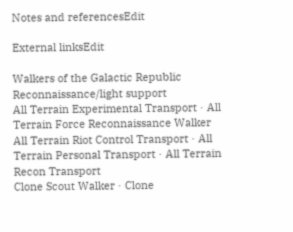Notes and referencesEdit

External linksEdit

Walkers of the Galactic Republic
Reconnaissance/light support
All Terrain Experimental Transport · All Terrain Force Reconnaissance Walker
All Terrain Riot Control Transport · All Terrain Personal Transport · All Terrain Recon Transport
Clone Scout Walker · Clone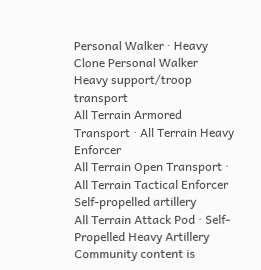Personal Walker · Heavy Clone Personal Walker
Heavy support/troop transport
All Terrain Armored Transport · All Terrain Heavy Enforcer
All Terrain Open Transport · All Terrain Tactical Enforcer
Self-propelled artillery
All Terrain Attack Pod · Self-Propelled Heavy Artillery
Community content is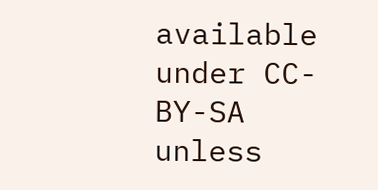available under CC-BY-SA unless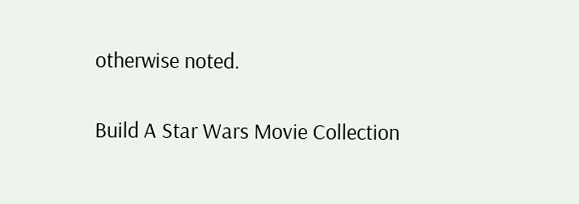otherwise noted.

Build A Star Wars Movie Collection